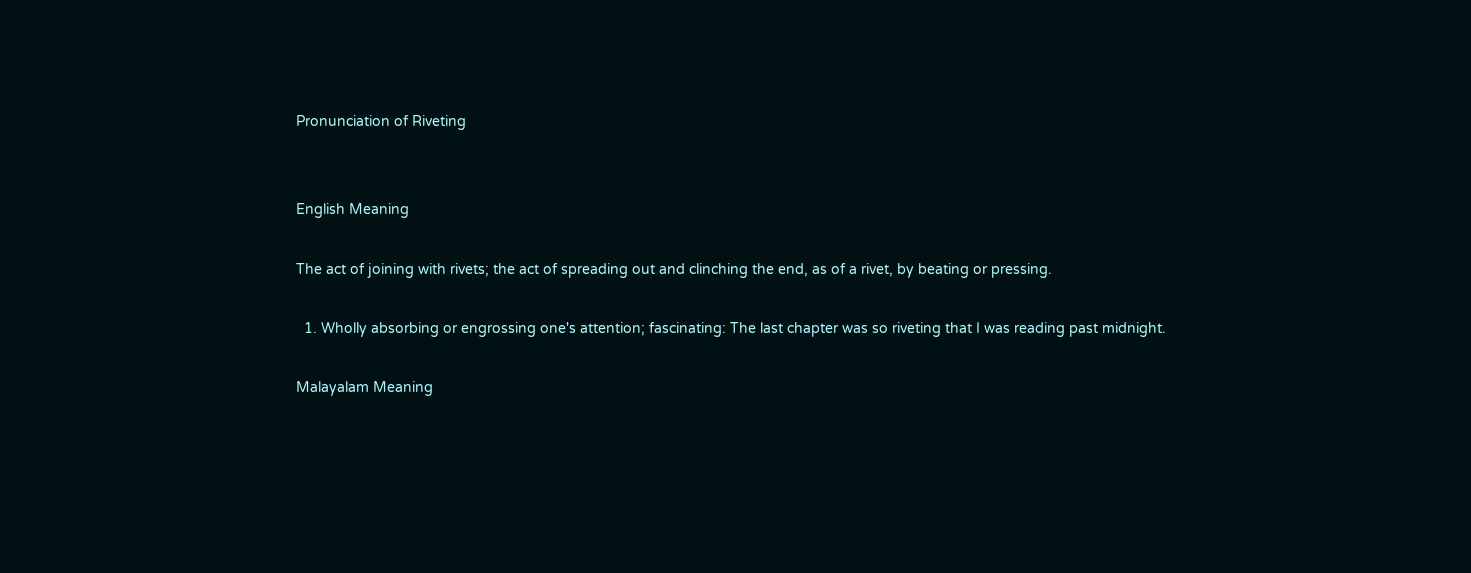Pronunciation of Riveting


English Meaning

The act of joining with rivets; the act of spreading out and clinching the end, as of a rivet, by beating or pressing.

  1. Wholly absorbing or engrossing one's attention; fascinating: The last chapter was so riveting that I was reading past midnight.

Malayalam Meaning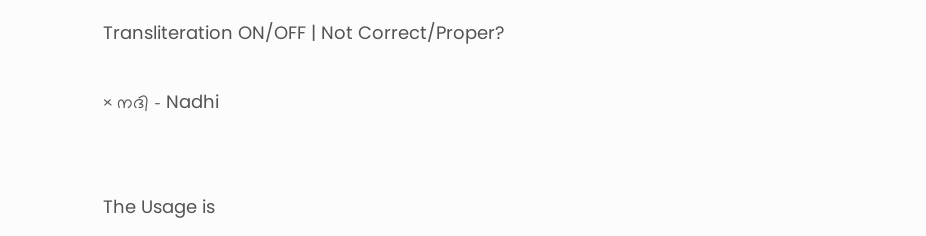Transliteration ON/OFF | Not Correct/Proper?

× നദി - Nadhi


The Usage is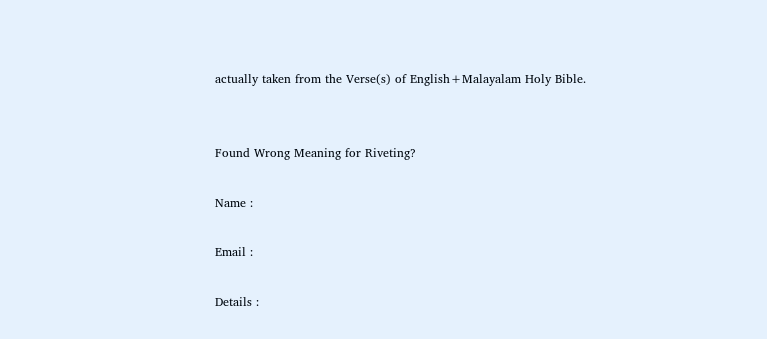actually taken from the Verse(s) of English+Malayalam Holy Bible.


Found Wrong Meaning for Riveting?

Name :

Email :

Details :